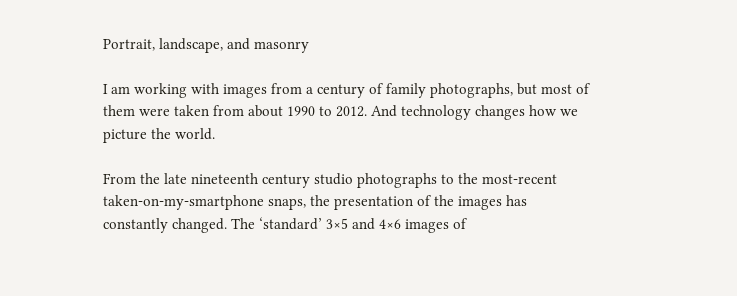Portrait, landscape, and masonry

I am working with images from a century of family photographs, but most of them were taken from about 1990 to 2012. And technology changes how we picture the world.

From the late nineteenth century studio photographs to the most-recent taken-on-my-smartphone snaps, the presentation of the images has constantly changed. The ‘standard’ 3×5 and 4×6 images of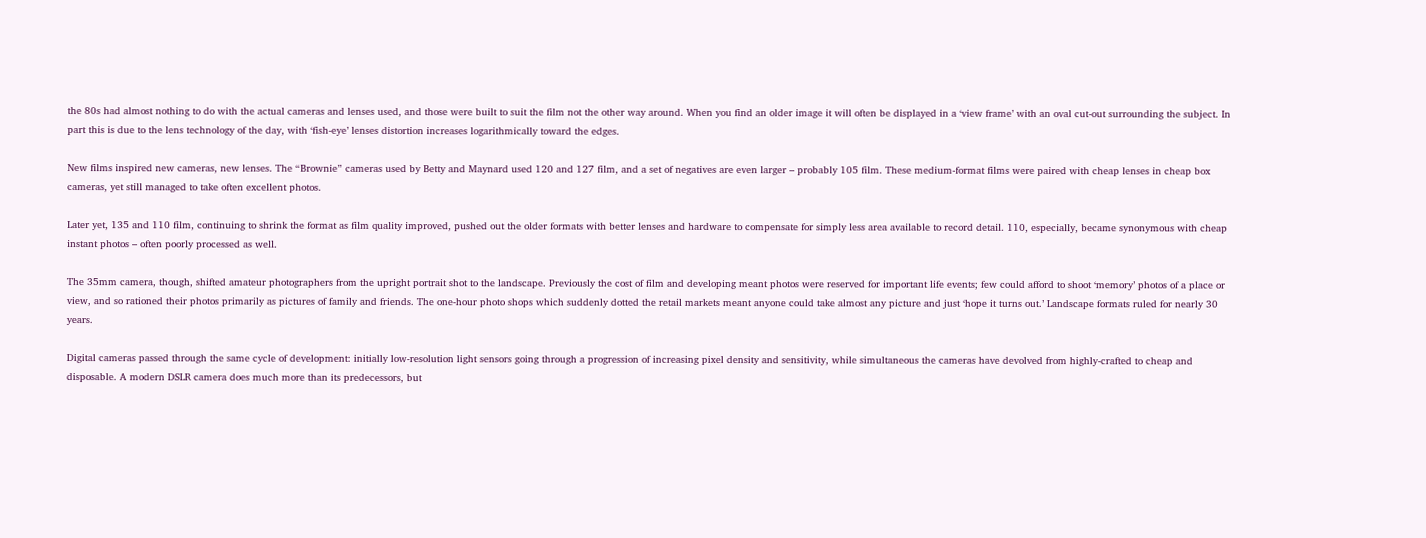the 80s had almost nothing to do with the actual cameras and lenses used, and those were built to suit the film not the other way around. When you find an older image it will often be displayed in a ‘view frame’ with an oval cut-out surrounding the subject. In part this is due to the lens technology of the day, with ‘fish-eye’ lenses distortion increases logarithmically toward the edges.

New films inspired new cameras, new lenses. The “Brownie” cameras used by Betty and Maynard used 120 and 127 film, and a set of negatives are even larger – probably 105 film. These medium-format films were paired with cheap lenses in cheap box cameras, yet still managed to take often excellent photos.

Later yet, 135 and 110 film, continuing to shrink the format as film quality improved, pushed out the older formats with better lenses and hardware to compensate for simply less area available to record detail. 110, especially, became synonymous with cheap instant photos – often poorly processed as well.

The 35mm camera, though, shifted amateur photographers from the upright portrait shot to the landscape. Previously the cost of film and developing meant photos were reserved for important life events; few could afford to shoot ‘memory’ photos of a place or view, and so rationed their photos primarily as pictures of family and friends. The one-hour photo shops which suddenly dotted the retail markets meant anyone could take almost any picture and just ‘hope it turns out.’ Landscape formats ruled for nearly 30 years.

Digital cameras passed through the same cycle of development: initially low-resolution light sensors going through a progression of increasing pixel density and sensitivity, while simultaneous the cameras have devolved from highly-crafted to cheap and disposable. A modern DSLR camera does much more than its predecessors, but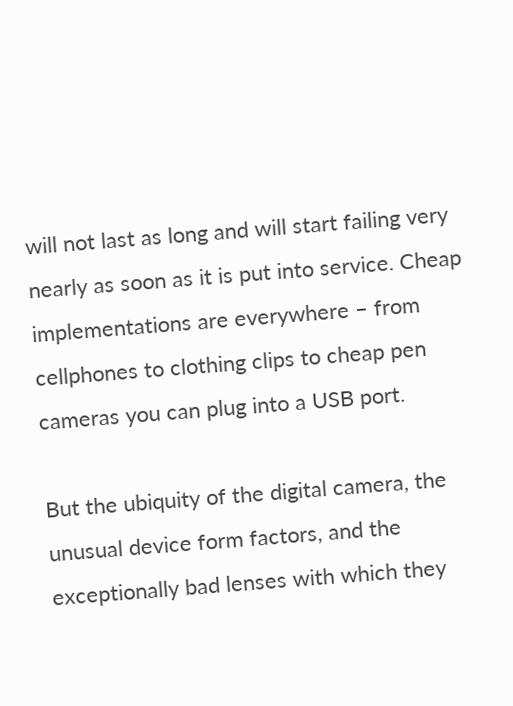will not last as long and will start failing very nearly as soon as it is put into service. Cheap implementations are everywhere – from cellphones to clothing clips to cheap pen cameras you can plug into a USB port.

But the ubiquity of the digital camera, the unusual device form factors, and the exceptionally bad lenses with which they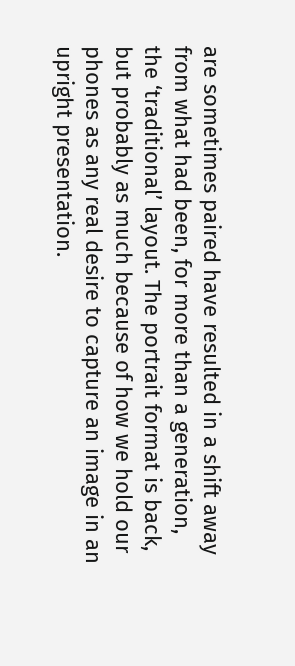are sometimes paired have resulted in a shift away from what had been, for more than a generation, the ‘traditional’ layout. The portrait format is back, but probably as much because of how we hold our phones as any real desire to capture an image in an upright presentation.